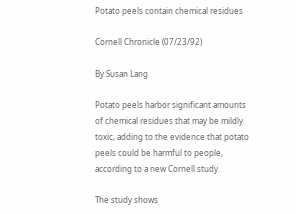Potato peels contain chemical residues

Cornell Chronicle (07/23/92)

By Susan Lang

Potato peels harbor significant amounts of chemical residues that may be mildly toxic, adding to the evidence that potato peels could be harmful to people, according to a new Cornell study.

The study shows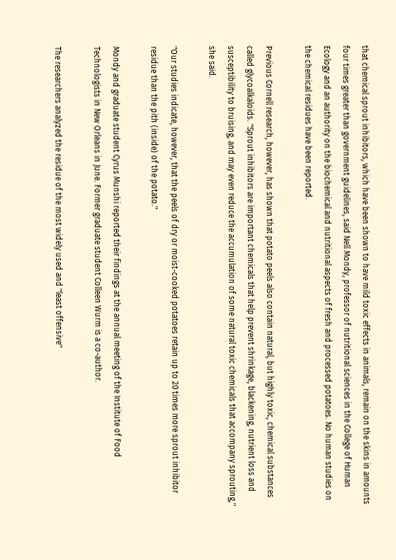that chemical sprout inhibitors, which have been shown to have mild toxic effects in animals, remain on the skins in amounts four times greater than government guidelines, said Nell Mondy, professor of nutritional sciences in the College of Human Ecology and an authority on the biochemical and nutritional aspects of fresh and processed potatoes. No human studies on the chemical residues have been reported.

Previous Cornell research, however, has shown that potato peels also contain natural, but highly toxic, chemical substances called glycoalkaloids. "Sprout inhibitors are important chemicals that help prevent shrinkage, blackening, nutrient loss and susceptibility to bruising, and may even reduce the accumulation of some natural toxic chemicals that accompany sprouting," she said.

"Our studies indicate, however, that the peels of dry or moist-cooked potatoes retain up to 20 times more sprout inhibitor residue than the pith (inside) of the potato."

Mondy and graduate student Cyrus Munshi reported their findings at the annual meeting of the Institute of Food Technologists in New Orleans in June. Former graduate student Colleen Wurm is a co-author.

The researchers analyzed the residue of the most widely used and "least offensive"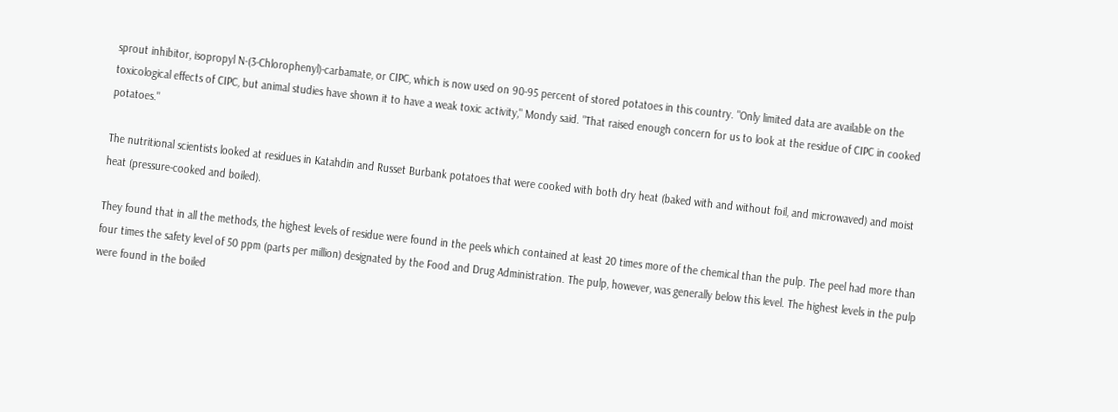sprout inhibitor, isopropyl N-(3-Chlorophenyl)-carbamate, or CIPC, which is now used on 90-95 percent of stored potatoes in this country. "Only limited data are available on the toxicological effects of CIPC, but animal studies have shown it to have a weak toxic activity," Mondy said. "That raised enough concern for us to look at the residue of CIPC in cooked potatoes."

The nutritional scientists looked at residues in Katahdin and Russet Burbank potatoes that were cooked with both dry heat (baked with and without foil, and microwaved) and moist heat (pressure-cooked and boiled).

They found that in all the methods, the highest levels of residue were found in the peels which contained at least 20 times more of the chemical than the pulp. The peel had more than four times the safety level of 50 ppm (parts per million) designated by the Food and Drug Administration. The pulp, however, was generally below this level. The highest levels in the pulp were found in the boiled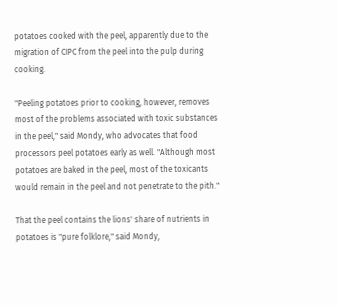potatoes cooked with the peel, apparently due to the migration of CIPC from the peel into the pulp during cooking.

"Peeling potatoes prior to cooking, however, removes most of the problems associated with toxic substances in the peel," said Mondy, who advocates that food processors peel potatoes early as well. "Although most potatoes are baked in the peel, most of the toxicants would remain in the peel and not penetrate to the pith."

That the peel contains the lions' share of nutrients in potatoes is "pure folklore," said Mondy,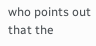who points out that the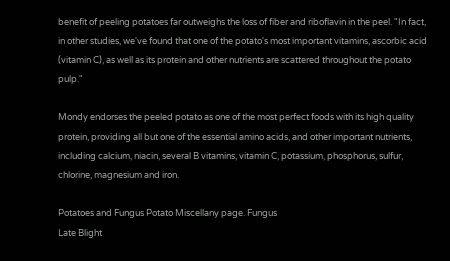benefit of peeling potatoes far outweighs the loss of fiber and riboflavin in the peel. "In fact, in other studies, we've found that one of the potato's most important vitamins, ascorbic acid (vitamin C), as well as its protein and other nutrients are scattered throughout the potato pulp."

Mondy endorses the peeled potato as one of the most perfect foods with its high quality protein, providing all but one of the essential amino acids, and other important nutrients, including calcium, niacin, several B vitamins, vitamin C, potassium, phosphorus, sulfur, chlorine, magnesium and iron.

Potatoes and Fungus Potato Miscellany page. Fungus
Late Blight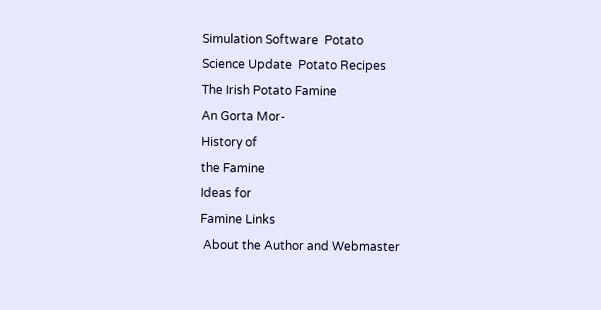Simulation Software  Potato
Science Update  Potato Recipes
The Irish Potato Famine
An Gorta Mor-
History of
the Famine
Ideas for
Famine Links
 About the Author and Webmaster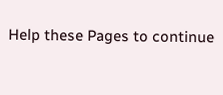Help these Pages to continue